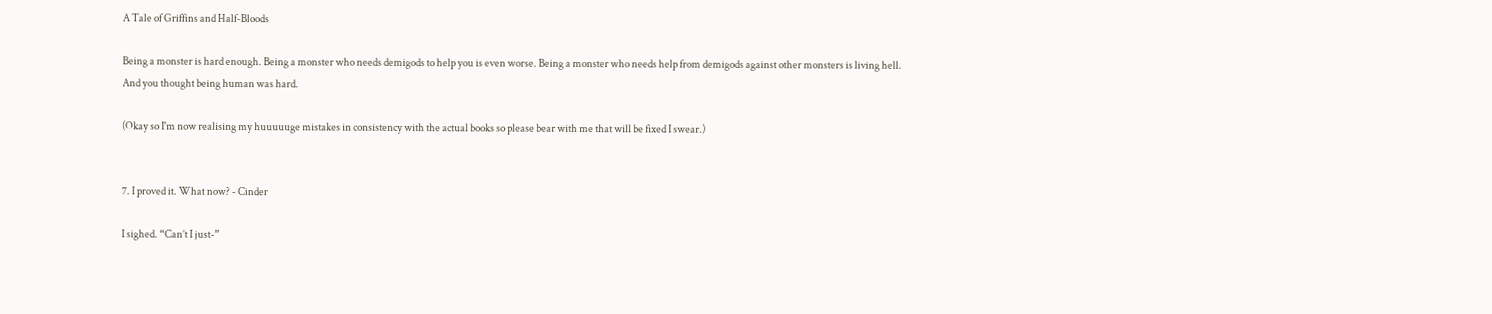A Tale of Griffins and Half-Bloods

Being a monster is hard enough. Being a monster who needs demigods to help you is even worse. Being a monster who needs help from demigods against other monsters is living hell.
And you thought being human was hard.

(Okay so I'm now realising my huuuuuge mistakes in consistency with the actual books so please bear with me that will be fixed I swear.)


7. I proved it. What now? - Cinder

I sighed. “Can’t I just-”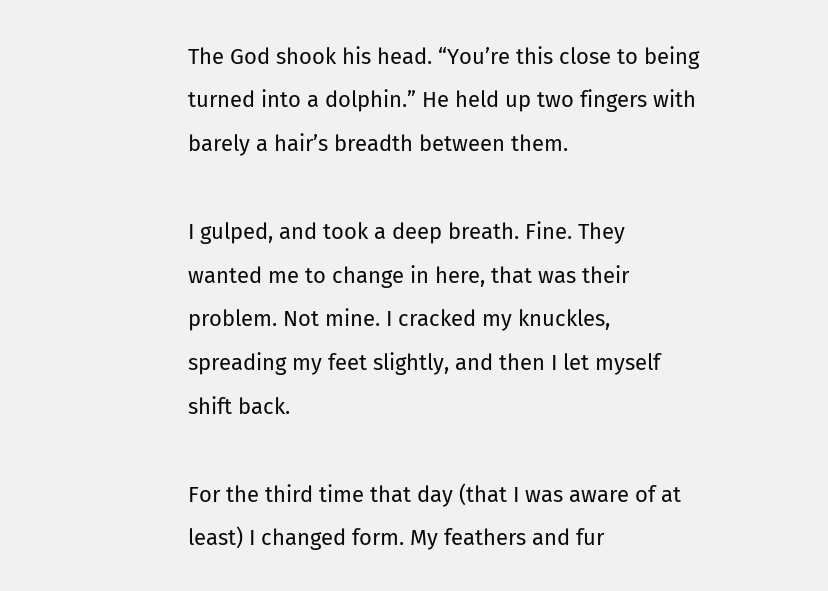The God shook his head. “You’re this close to being turned into a dolphin.” He held up two fingers with barely a hair’s breadth between them.

I gulped, and took a deep breath. Fine. They wanted me to change in here, that was their problem. Not mine. I cracked my knuckles, spreading my feet slightly, and then I let myself shift back.

For the third time that day (that I was aware of at least) I changed form. My feathers and fur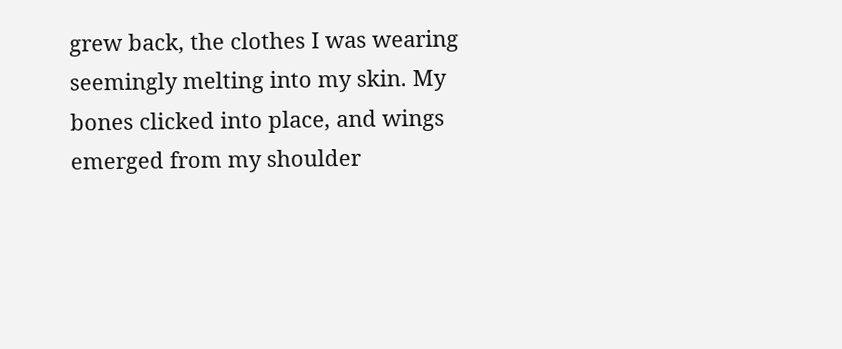grew back, the clothes I was wearing seemingly melting into my skin. My bones clicked into place, and wings emerged from my shoulder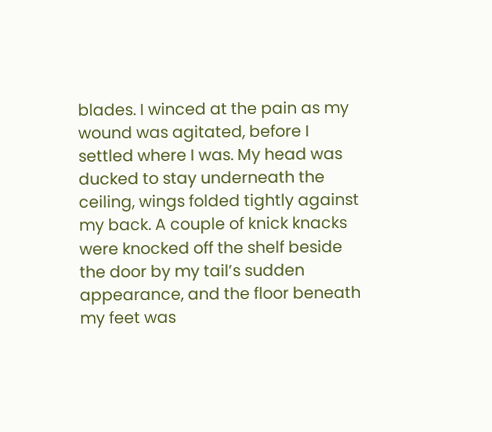blades. I winced at the pain as my wound was agitated, before I settled where I was. My head was ducked to stay underneath the ceiling, wings folded tightly against my back. A couple of knick knacks were knocked off the shelf beside the door by my tail’s sudden appearance, and the floor beneath my feet was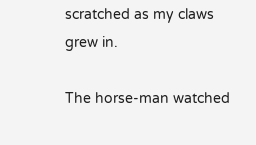scratched as my claws grew in.

The horse-man watched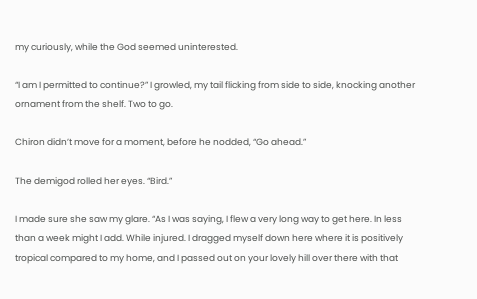my curiously, while the God seemed uninterested.

“I am I permitted to continue?” I growled, my tail flicking from side to side, knocking another ornament from the shelf. Two to go.

Chiron didn’t move for a moment, before he nodded, “Go ahead.”

The demigod rolled her eyes. “Bird.”

I made sure she saw my glare. “As I was saying, I flew a very long way to get here. In less than a week might I add. While injured. I dragged myself down here where it is positively tropical compared to my home, and I passed out on your lovely hill over there with that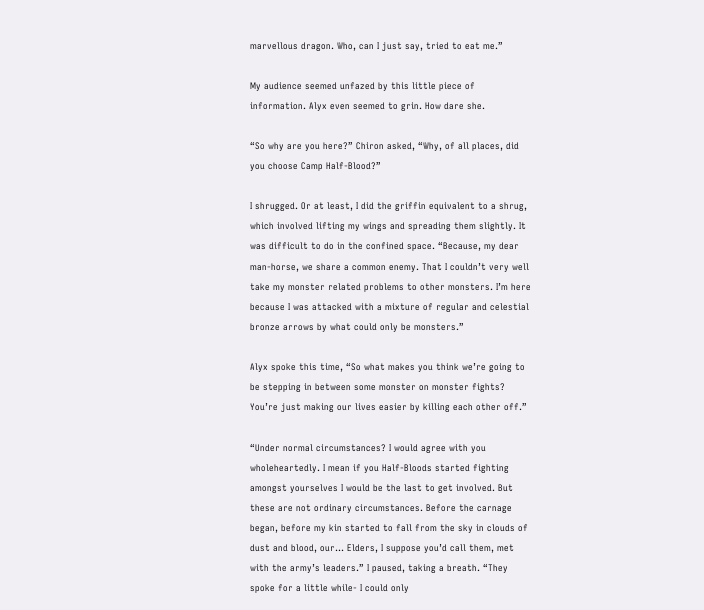marvellous dragon. Who, can I just say, tried to eat me.”

My audience seemed unfazed by this little piece of information. Alyx even seemed to grin. How dare she.

“So why are you here?” Chiron asked, “Why, of all places, did you choose Camp Half-Blood?”

I shrugged. Or at least, I did the griffin equivalent to a shrug, which involved lifting my wings and spreading them slightly. It was difficult to do in the confined space. “Because, my dear man-horse, we share a common enemy. That I couldn’t very well take my monster related problems to other monsters. I’m here because I was attacked with a mixture of regular and celestial bronze arrows by what could only be monsters.”

Alyx spoke this time, “So what makes you think we’re going to be stepping in between some monster on monster fights? You’re just making our lives easier by killing each other off.”

“Under normal circumstances? I would agree with you wholeheartedly. I mean if you Half-Bloods started fighting amongst yourselves I would be the last to get involved. But these are not ordinary circumstances. Before the carnage began, before my kin started to fall from the sky in clouds of dust and blood, our… Elders, I suppose you’d call them, met with the army’s leaders.” I paused, taking a breath. “They spoke for a little while- I could only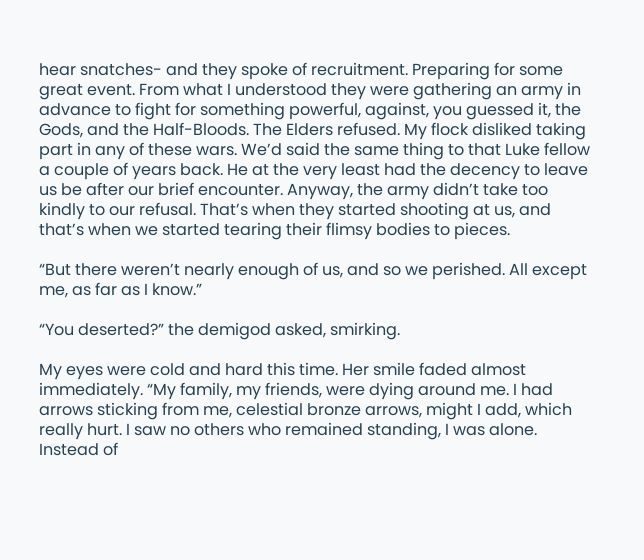hear snatches- and they spoke of recruitment. Preparing for some great event. From what I understood they were gathering an army in advance to fight for something powerful, against, you guessed it, the Gods, and the Half-Bloods. The Elders refused. My flock disliked taking part in any of these wars. We’d said the same thing to that Luke fellow a couple of years back. He at the very least had the decency to leave us be after our brief encounter. Anyway, the army didn’t take too kindly to our refusal. That’s when they started shooting at us, and that’s when we started tearing their flimsy bodies to pieces.

“But there weren’t nearly enough of us, and so we perished. All except me, as far as I know.”

“You deserted?” the demigod asked, smirking.

My eyes were cold and hard this time. Her smile faded almost immediately. “My family, my friends, were dying around me. I had arrows sticking from me, celestial bronze arrows, might I add, which really hurt. I saw no others who remained standing, I was alone. Instead of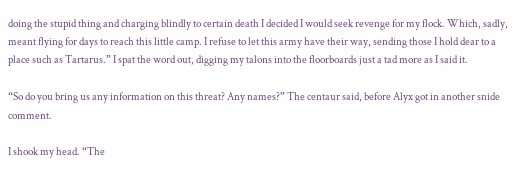doing the stupid thing and charging blindly to certain death I decided I would seek revenge for my flock. Which, sadly, meant flying for days to reach this little camp. I refuse to let this army have their way, sending those I hold dear to a place such as Tartarus.” I spat the word out, digging my talons into the floorboards just a tad more as I said it.

“So do you bring us any information on this threat? Any names?” The centaur said, before Alyx got in another snide comment.

I shook my head. “The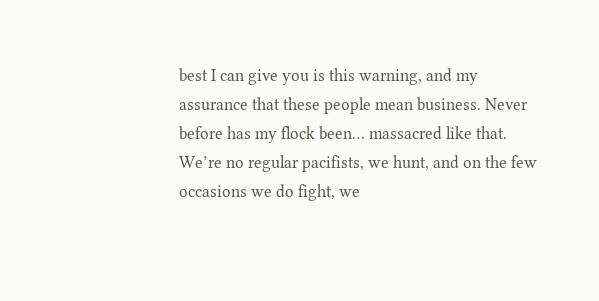best I can give you is this warning, and my assurance that these people mean business. Never before has my flock been… massacred like that. We’re no regular pacifists, we hunt, and on the few occasions we do fight, we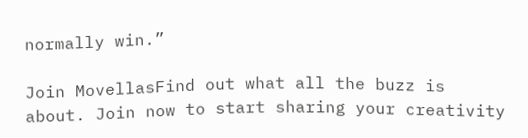normally win.”

Join MovellasFind out what all the buzz is about. Join now to start sharing your creativity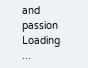and passion
Loading ...